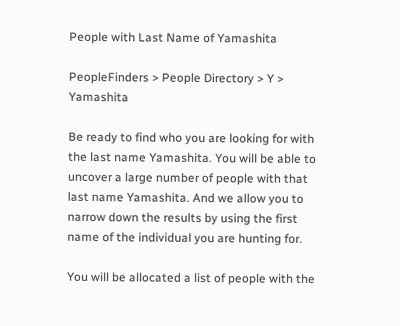People with Last Name of Yamashita

PeopleFinders > People Directory > Y > Yamashita

Be ready to find who you are looking for with the last name Yamashita. You will be able to uncover a large number of people with that last name Yamashita. And we allow you to narrow down the results by using the first name of the individual you are hunting for.

You will be allocated a list of people with the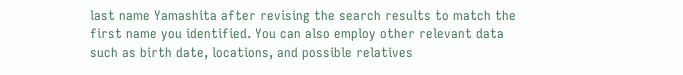last name Yamashita after revising the search results to match the first name you identified. You can also employ other relevant data such as birth date, locations, and possible relatives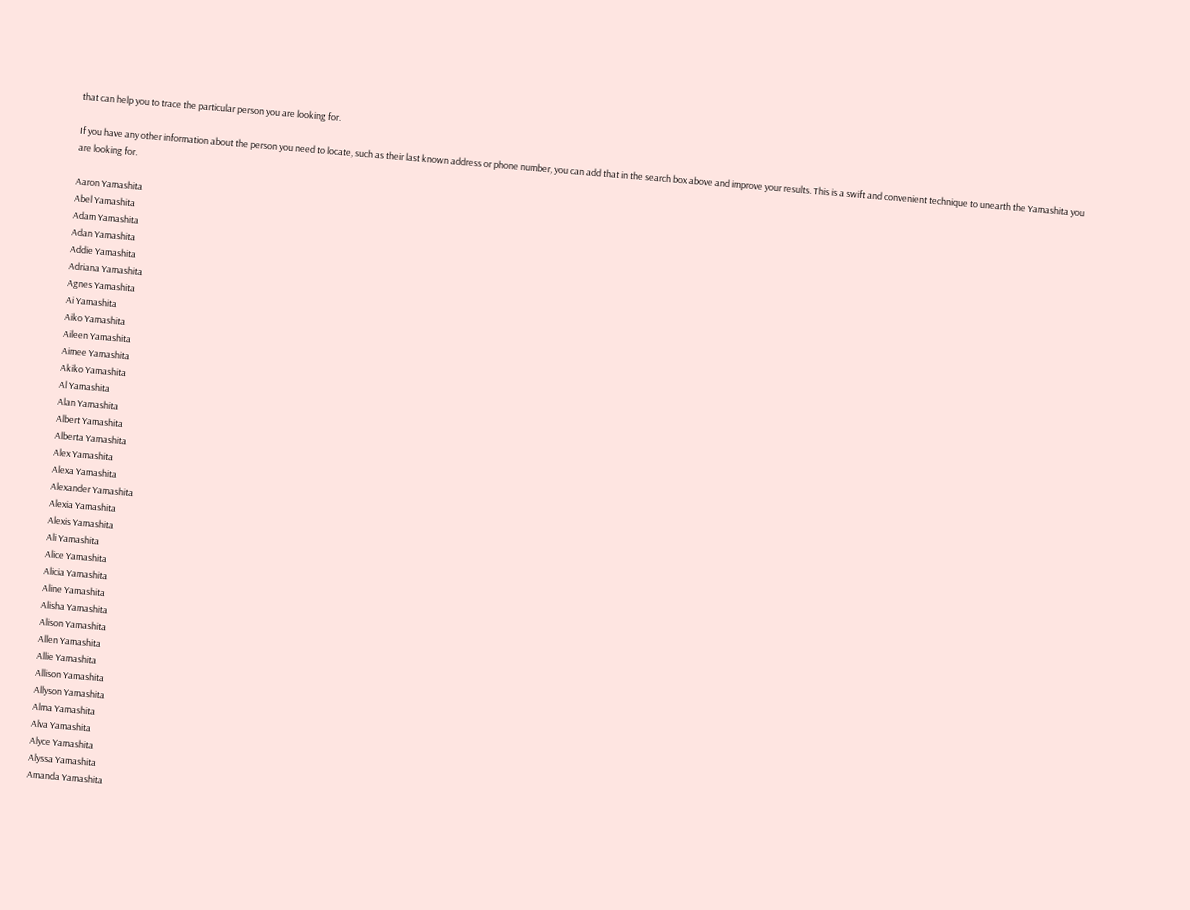that can help you to trace the particular person you are looking for.

If you have any other information about the person you need to locate, such as their last known address or phone number, you can add that in the search box above and improve your results. This is a swift and convenient technique to unearth the Yamashita you are looking for.

Aaron Yamashita
Abel Yamashita
Adam Yamashita
Adan Yamashita
Addie Yamashita
Adriana Yamashita
Agnes Yamashita
Ai Yamashita
Aiko Yamashita
Aileen Yamashita
Aimee Yamashita
Akiko Yamashita
Al Yamashita
Alan Yamashita
Albert Yamashita
Alberta Yamashita
Alex Yamashita
Alexa Yamashita
Alexander Yamashita
Alexia Yamashita
Alexis Yamashita
Ali Yamashita
Alice Yamashita
Alicia Yamashita
Aline Yamashita
Alisha Yamashita
Alison Yamashita
Allen Yamashita
Allie Yamashita
Allison Yamashita
Allyson Yamashita
Alma Yamashita
Alva Yamashita
Alyce Yamashita
Alyssa Yamashita
Amanda Yamashita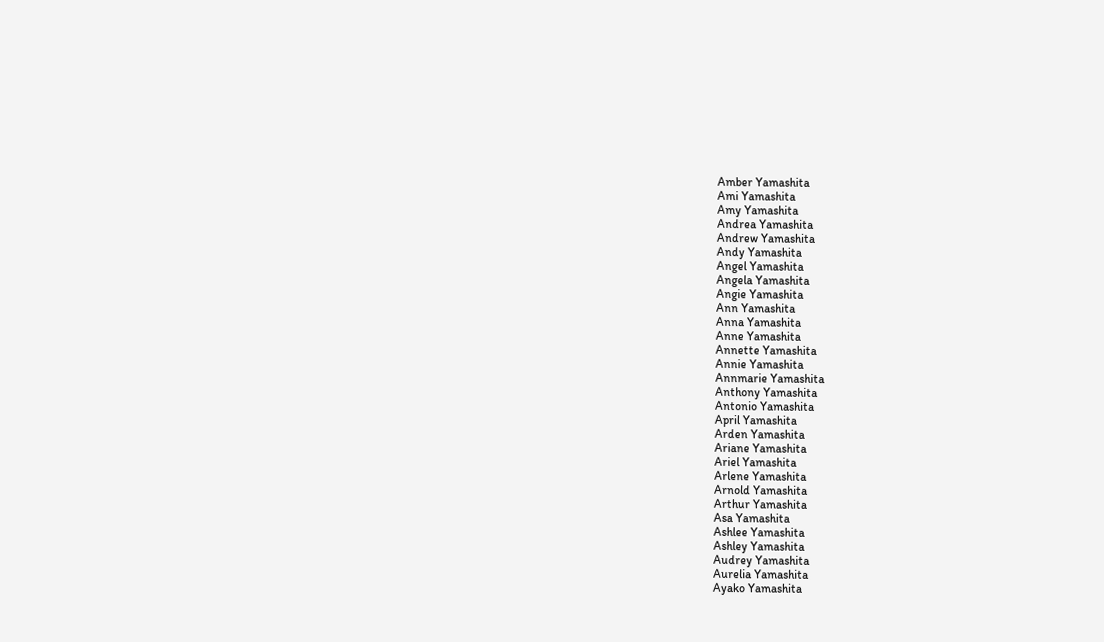Amber Yamashita
Ami Yamashita
Amy Yamashita
Andrea Yamashita
Andrew Yamashita
Andy Yamashita
Angel Yamashita
Angela Yamashita
Angie Yamashita
Ann Yamashita
Anna Yamashita
Anne Yamashita
Annette Yamashita
Annie Yamashita
Annmarie Yamashita
Anthony Yamashita
Antonio Yamashita
April Yamashita
Arden Yamashita
Ariane Yamashita
Ariel Yamashita
Arlene Yamashita
Arnold Yamashita
Arthur Yamashita
Asa Yamashita
Ashlee Yamashita
Ashley Yamashita
Audrey Yamashita
Aurelia Yamashita
Ayako Yamashita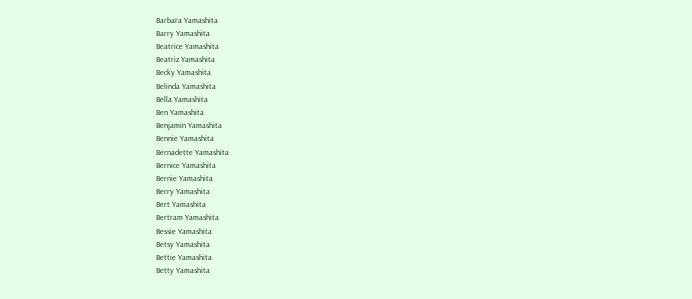Barbara Yamashita
Barry Yamashita
Beatrice Yamashita
Beatriz Yamashita
Becky Yamashita
Belinda Yamashita
Bella Yamashita
Ben Yamashita
Benjamin Yamashita
Bennie Yamashita
Bernadette Yamashita
Bernice Yamashita
Bernie Yamashita
Berry Yamashita
Bert Yamashita
Bertram Yamashita
Bessie Yamashita
Betsy Yamashita
Bettie Yamashita
Betty Yamashita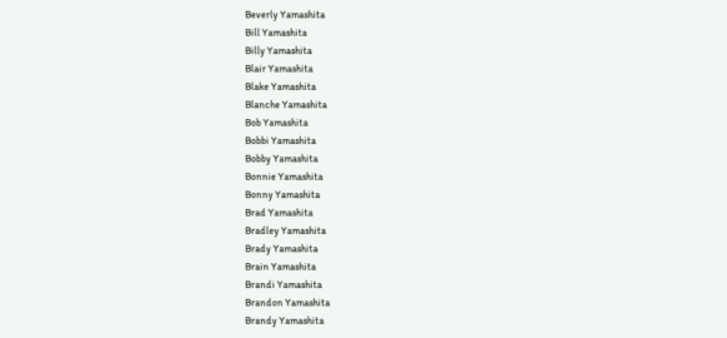Beverly Yamashita
Bill Yamashita
Billy Yamashita
Blair Yamashita
Blake Yamashita
Blanche Yamashita
Bob Yamashita
Bobbi Yamashita
Bobby Yamashita
Bonnie Yamashita
Bonny Yamashita
Brad Yamashita
Bradley Yamashita
Brady Yamashita
Brain Yamashita
Brandi Yamashita
Brandon Yamashita
Brandy Yamashita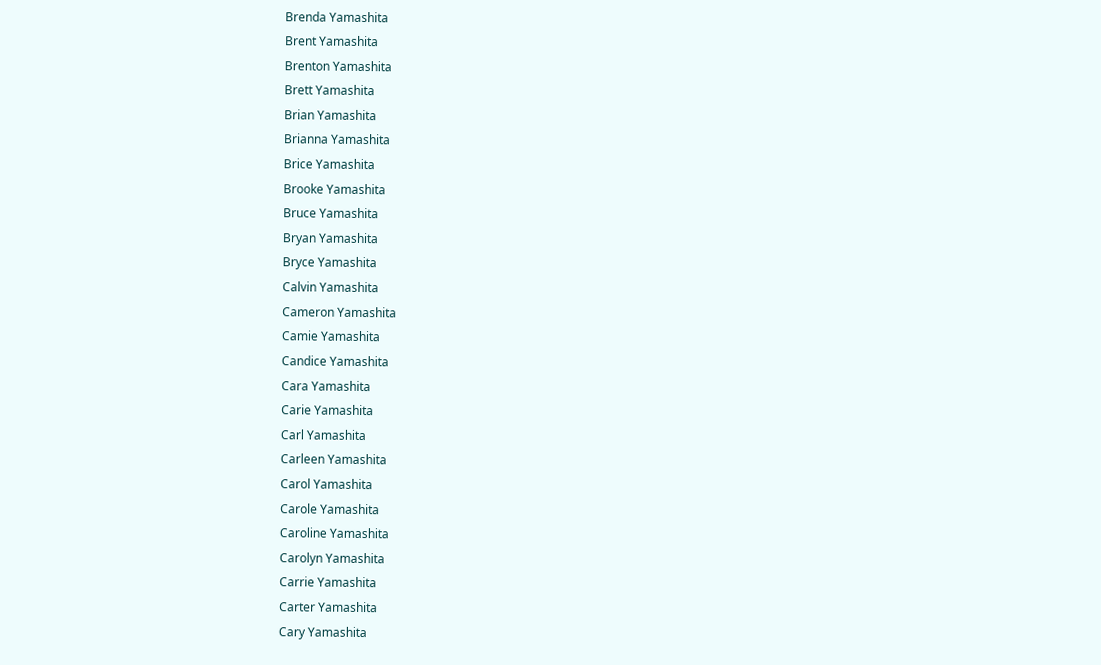Brenda Yamashita
Brent Yamashita
Brenton Yamashita
Brett Yamashita
Brian Yamashita
Brianna Yamashita
Brice Yamashita
Brooke Yamashita
Bruce Yamashita
Bryan Yamashita
Bryce Yamashita
Calvin Yamashita
Cameron Yamashita
Camie Yamashita
Candice Yamashita
Cara Yamashita
Carie Yamashita
Carl Yamashita
Carleen Yamashita
Carol Yamashita
Carole Yamashita
Caroline Yamashita
Carolyn Yamashita
Carrie Yamashita
Carter Yamashita
Cary Yamashita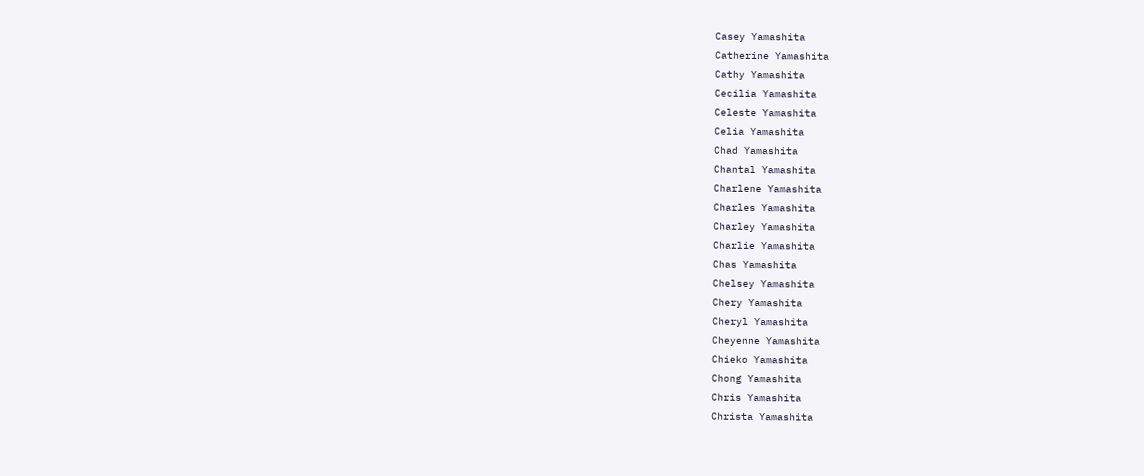Casey Yamashita
Catherine Yamashita
Cathy Yamashita
Cecilia Yamashita
Celeste Yamashita
Celia Yamashita
Chad Yamashita
Chantal Yamashita
Charlene Yamashita
Charles Yamashita
Charley Yamashita
Charlie Yamashita
Chas Yamashita
Chelsey Yamashita
Chery Yamashita
Cheryl Yamashita
Cheyenne Yamashita
Chieko Yamashita
Chong Yamashita
Chris Yamashita
Christa Yamashita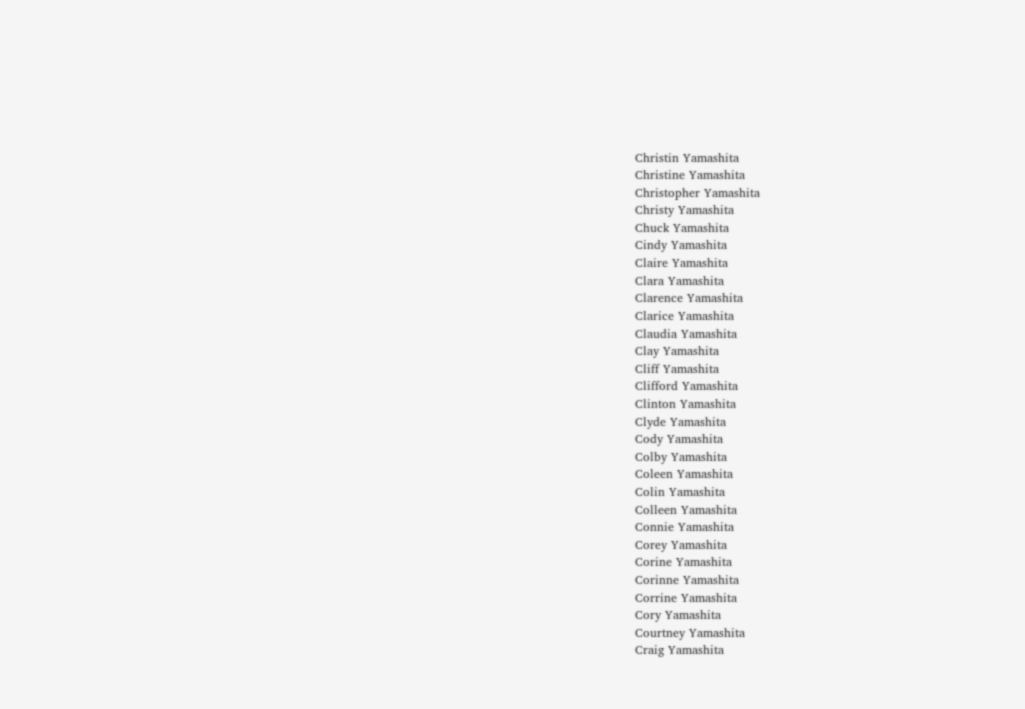Christin Yamashita
Christine Yamashita
Christopher Yamashita
Christy Yamashita
Chuck Yamashita
Cindy Yamashita
Claire Yamashita
Clara Yamashita
Clarence Yamashita
Clarice Yamashita
Claudia Yamashita
Clay Yamashita
Cliff Yamashita
Clifford Yamashita
Clinton Yamashita
Clyde Yamashita
Cody Yamashita
Colby Yamashita
Coleen Yamashita
Colin Yamashita
Colleen Yamashita
Connie Yamashita
Corey Yamashita
Corine Yamashita
Corinne Yamashita
Corrine Yamashita
Cory Yamashita
Courtney Yamashita
Craig Yamashita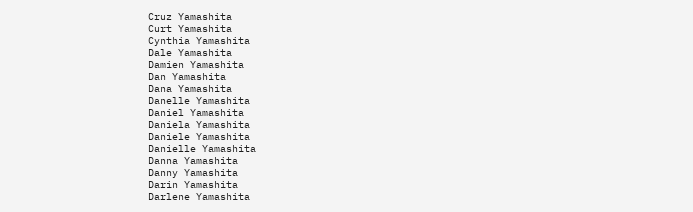Cruz Yamashita
Curt Yamashita
Cynthia Yamashita
Dale Yamashita
Damien Yamashita
Dan Yamashita
Dana Yamashita
Danelle Yamashita
Daniel Yamashita
Daniela Yamashita
Daniele Yamashita
Danielle Yamashita
Danna Yamashita
Danny Yamashita
Darin Yamashita
Darlene Yamashita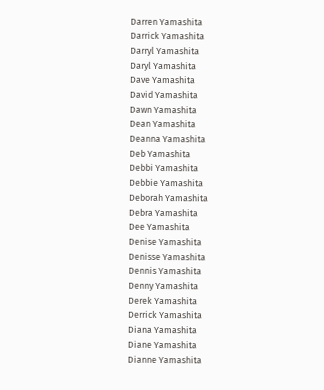Darren Yamashita
Darrick Yamashita
Darryl Yamashita
Daryl Yamashita
Dave Yamashita
David Yamashita
Dawn Yamashita
Dean Yamashita
Deanna Yamashita
Deb Yamashita
Debbi Yamashita
Debbie Yamashita
Deborah Yamashita
Debra Yamashita
Dee Yamashita
Denise Yamashita
Denisse Yamashita
Dennis Yamashita
Denny Yamashita
Derek Yamashita
Derrick Yamashita
Diana Yamashita
Diane Yamashita
Dianne Yamashita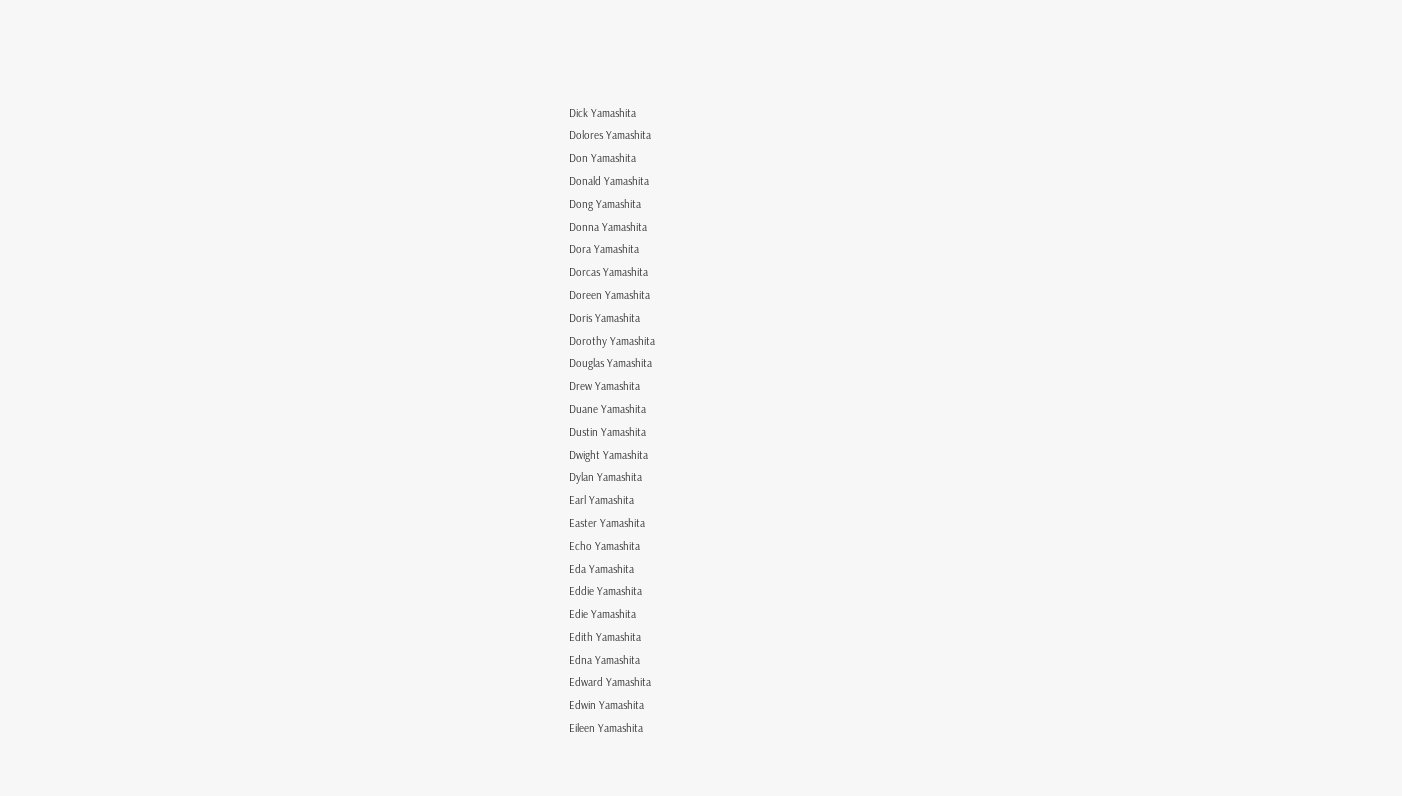Dick Yamashita
Dolores Yamashita
Don Yamashita
Donald Yamashita
Dong Yamashita
Donna Yamashita
Dora Yamashita
Dorcas Yamashita
Doreen Yamashita
Doris Yamashita
Dorothy Yamashita
Douglas Yamashita
Drew Yamashita
Duane Yamashita
Dustin Yamashita
Dwight Yamashita
Dylan Yamashita
Earl Yamashita
Easter Yamashita
Echo Yamashita
Eda Yamashita
Eddie Yamashita
Edie Yamashita
Edith Yamashita
Edna Yamashita
Edward Yamashita
Edwin Yamashita
Eileen Yamashita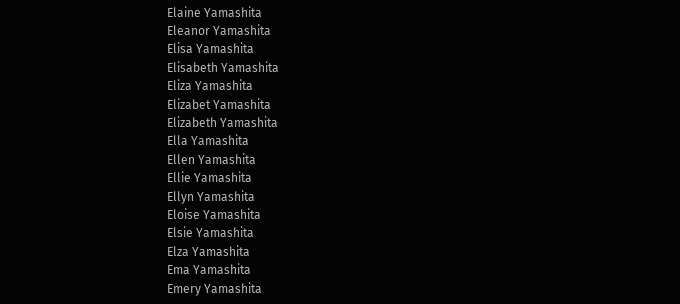Elaine Yamashita
Eleanor Yamashita
Elisa Yamashita
Elisabeth Yamashita
Eliza Yamashita
Elizabet Yamashita
Elizabeth Yamashita
Ella Yamashita
Ellen Yamashita
Ellie Yamashita
Ellyn Yamashita
Eloise Yamashita
Elsie Yamashita
Elza Yamashita
Ema Yamashita
Emery Yamashita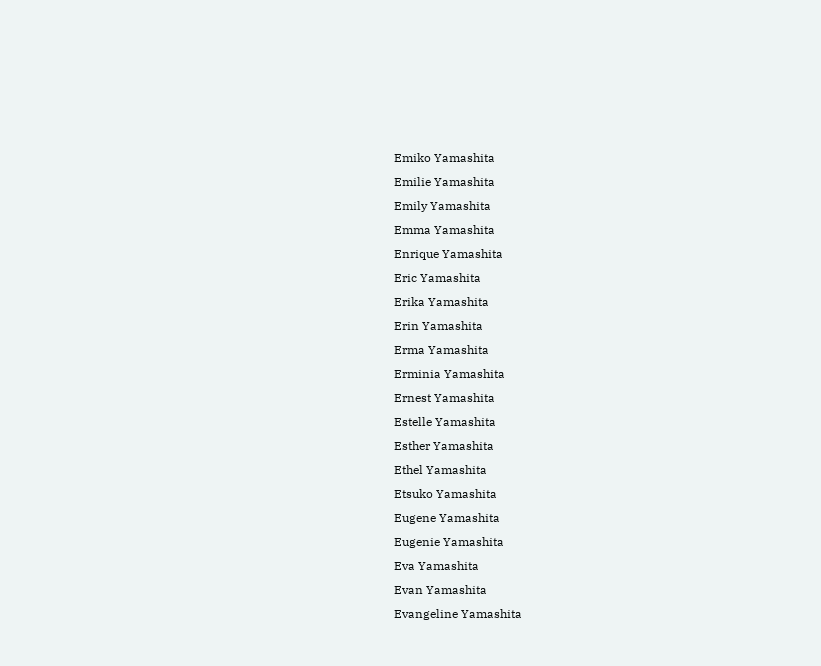Emiko Yamashita
Emilie Yamashita
Emily Yamashita
Emma Yamashita
Enrique Yamashita
Eric Yamashita
Erika Yamashita
Erin Yamashita
Erma Yamashita
Erminia Yamashita
Ernest Yamashita
Estelle Yamashita
Esther Yamashita
Ethel Yamashita
Etsuko Yamashita
Eugene Yamashita
Eugenie Yamashita
Eva Yamashita
Evan Yamashita
Evangeline Yamashita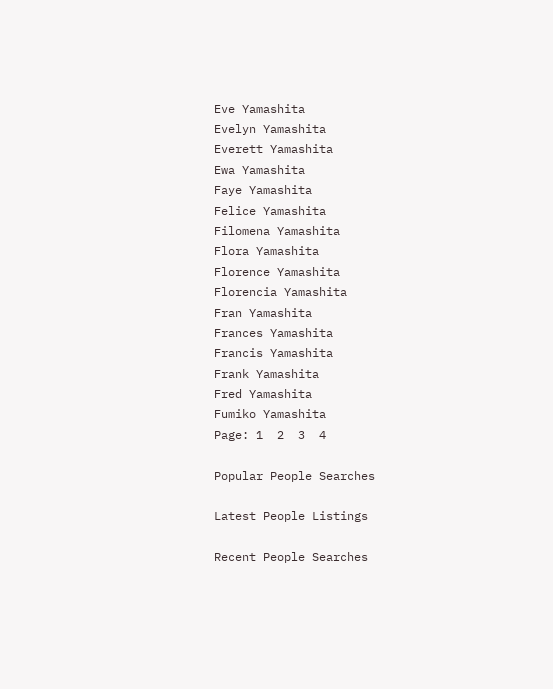Eve Yamashita
Evelyn Yamashita
Everett Yamashita
Ewa Yamashita
Faye Yamashita
Felice Yamashita
Filomena Yamashita
Flora Yamashita
Florence Yamashita
Florencia Yamashita
Fran Yamashita
Frances Yamashita
Francis Yamashita
Frank Yamashita
Fred Yamashita
Fumiko Yamashita
Page: 1  2  3  4

Popular People Searches

Latest People Listings

Recent People Searches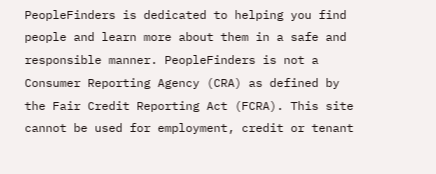PeopleFinders is dedicated to helping you find people and learn more about them in a safe and responsible manner. PeopleFinders is not a Consumer Reporting Agency (CRA) as defined by the Fair Credit Reporting Act (FCRA). This site cannot be used for employment, credit or tenant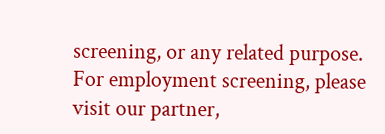screening, or any related purpose. For employment screening, please visit our partner,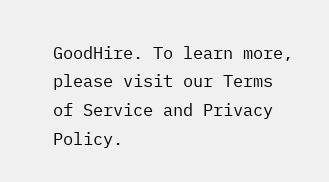GoodHire. To learn more, please visit our Terms of Service and Privacy Policy.